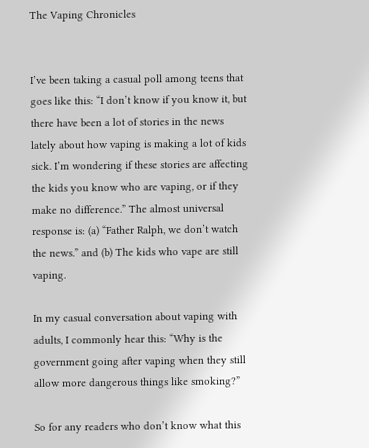The Vaping Chronicles


I’ve been taking a casual poll among teens that goes like this: “I don’t know if you know it, but there have been a lot of stories in the news lately about how vaping is making a lot of kids sick. I’m wondering if these stories are affecting the kids you know who are vaping, or if they make no difference.” The almost universal response is: (a) “Father Ralph, we don’t watch the news.” and (b) The kids who vape are still vaping.

In my casual conversation about vaping with adults, I commonly hear this: “Why is the government going after vaping when they still allow more dangerous things like smoking?”

So for any readers who don’t know what this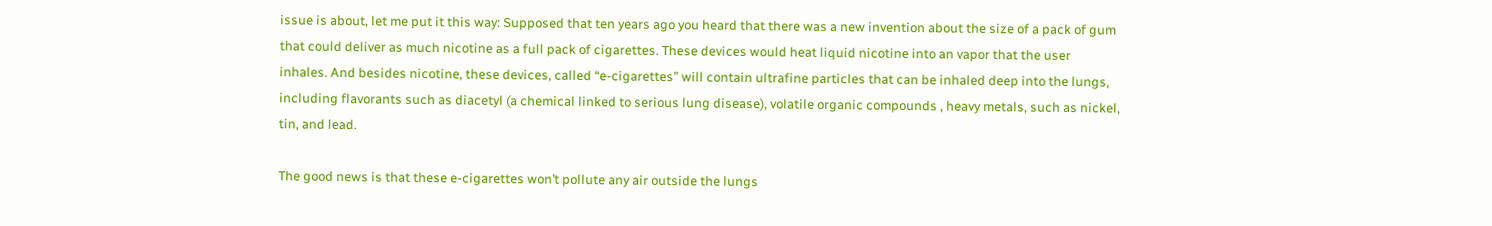issue is about, let me put it this way: Supposed that ten years ago you heard that there was a new invention about the size of a pack of gum that could deliver as much nicotine as a full pack of cigarettes. These devices would heat liquid nicotine into an vapor that the user inhales. And besides nicotine, these devices, called “e-cigarettes” will contain ultrafine particles that can be inhaled deep into the lungs, including flavorants such as diacetyl (a chemical linked to serious lung disease), volatile organic compounds , heavy metals, such as nickel, tin, and lead.

The good news is that these e-cigarettes won’t pollute any air outside the lungs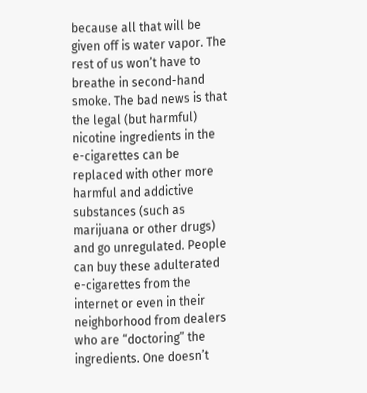because all that will be given off is water vapor. The rest of us won’t have to breathe in second-hand smoke. The bad news is that the legal (but harmful) nicotine ingredients in the e-cigarettes can be replaced with other more harmful and addictive substances (such as marijuana or other drugs) and go unregulated. People can buy these adulterated e-cigarettes from the internet or even in their neighborhood from dealers who are “doctoring” the ingredients. One doesn’t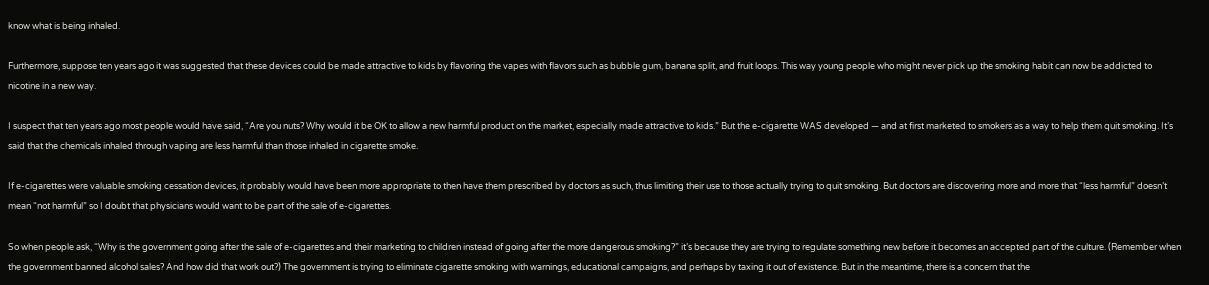know what is being inhaled.

Furthermore, suppose ten years ago it was suggested that these devices could be made attractive to kids by flavoring the vapes with flavors such as bubble gum, banana split, and fruit loops. This way young people who might never pick up the smoking habit can now be addicted to nicotine in a new way.

I suspect that ten years ago most people would have said, “Are you nuts? Why would it be OK to allow a new harmful product on the market, especially made attractive to kids.” But the e-cigarette WAS developed — and at first marketed to smokers as a way to help them quit smoking. It’s said that the chemicals inhaled through vaping are less harmful than those inhaled in cigarette smoke.

If e-cigarettes were valuable smoking cessation devices, it probably would have been more appropriate to then have them prescribed by doctors as such, thus limiting their use to those actually trying to quit smoking. But doctors are discovering more and more that “less harmful” doesn’t mean “not harmful” so I doubt that physicians would want to be part of the sale of e-cigarettes.

So when people ask, “Why is the government going after the sale of e-cigarettes and their marketing to children instead of going after the more dangerous smoking?” it’s because they are trying to regulate something new before it becomes an accepted part of the culture. (Remember when the government banned alcohol sales? And how did that work out?) The government is trying to eliminate cigarette smoking with warnings, educational campaigns, and perhaps by taxing it out of existence. But in the meantime, there is a concern that the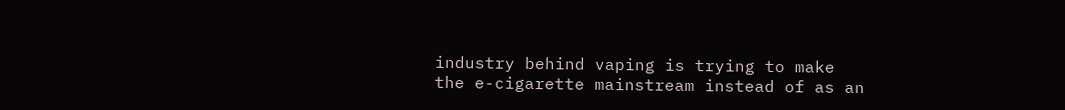industry behind vaping is trying to make the e-cigarette mainstream instead of as an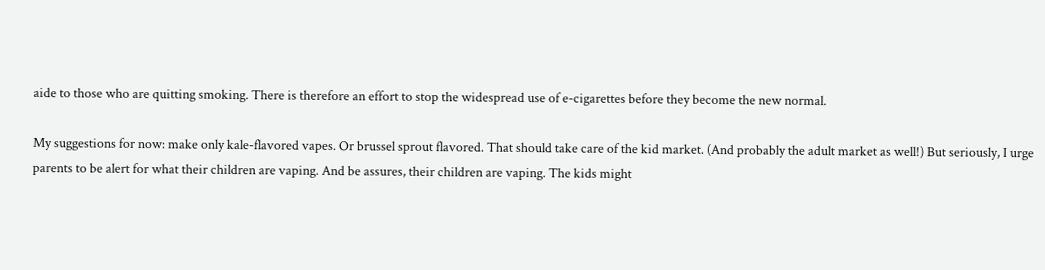aide to those who are quitting smoking. There is therefore an effort to stop the widespread use of e-cigarettes before they become the new normal.

My suggestions for now: make only kale-flavored vapes. Or brussel sprout flavored. That should take care of the kid market. (And probably the adult market as well!) But seriously, I urge parents to be alert for what their children are vaping. And be assures, their children are vaping. The kids might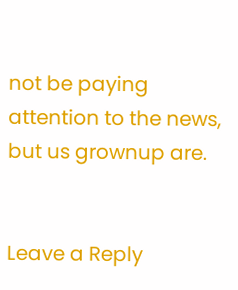not be paying attention to the news, but us grownup are.


Leave a Reply